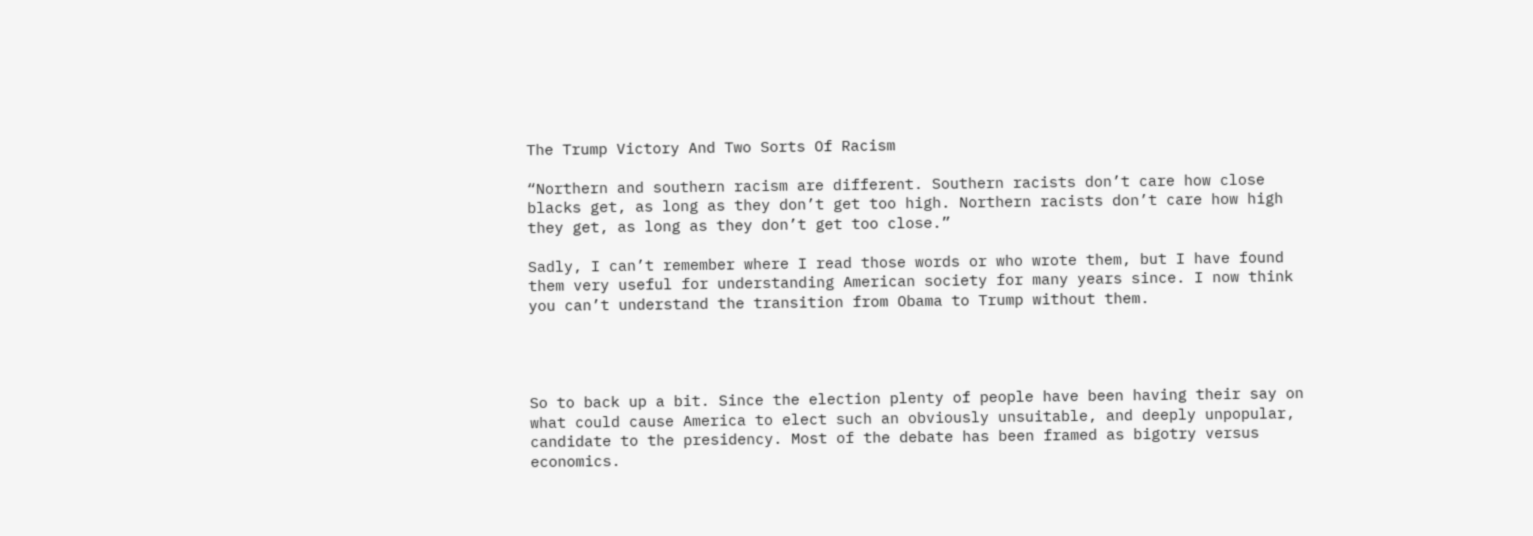The Trump Victory And Two Sorts Of Racism

“Northern and southern racism are different. Southern racists don’t care how close blacks get, as long as they don’t get too high. Northern racists don’t care how high they get, as long as they don’t get too close.”

Sadly, I can’t remember where I read those words or who wrote them, but I have found them very useful for understanding American society for many years since. I now think you can’t understand the transition from Obama to Trump without them.




So to back up a bit. Since the election plenty of people have been having their say on what could cause America to elect such an obviously unsuitable, and deeply unpopular, candidate to the presidency. Most of the debate has been framed as bigotry versus economics.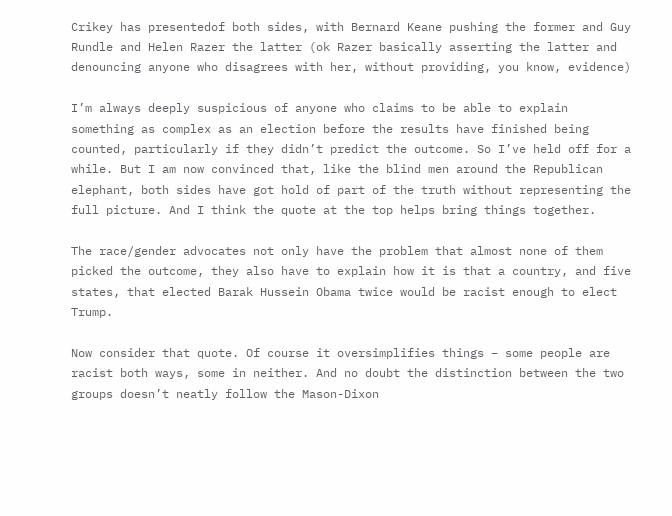Crikey has presentedof both sides, with Bernard Keane pushing the former and Guy Rundle and Helen Razer the latter (ok Razer basically asserting the latter and denouncing anyone who disagrees with her, without providing, you know, evidence)

I’m always deeply suspicious of anyone who claims to be able to explain something as complex as an election before the results have finished being counted, particularly if they didn’t predict the outcome. So I’ve held off for a while. But I am now convinced that, like the blind men around the Republican elephant, both sides have got hold of part of the truth without representing the full picture. And I think the quote at the top helps bring things together.

The race/gender advocates not only have the problem that almost none of them picked the outcome, they also have to explain how it is that a country, and five states, that elected Barak Hussein Obama twice would be racist enough to elect Trump.

Now consider that quote. Of course it oversimplifies things – some people are racist both ways, some in neither. And no doubt the distinction between the two groups doesn’t neatly follow the Mason-Dixon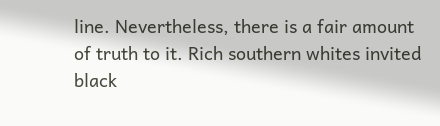line. Nevertheless, there is a fair amount of truth to it. Rich southern whites invited black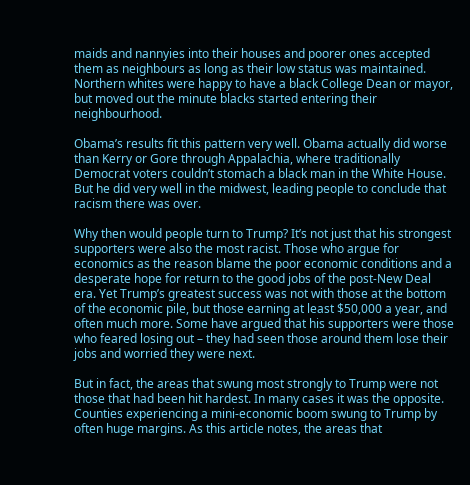maids and nannyies into their houses and poorer ones accepted them as neighbours as long as their low status was maintained. Northern whites were happy to have a black College Dean or mayor, but moved out the minute blacks started entering their neighbourhood.

Obama’s results fit this pattern very well. Obama actually did worse than Kerry or Gore through Appalachia, where traditionally Democrat voters couldn’t stomach a black man in the White House. But he did very well in the midwest, leading people to conclude that racism there was over.

Why then would people turn to Trump? It’s not just that his strongest supporters were also the most racist. Those who argue for economics as the reason blame the poor economic conditions and a desperate hope for return to the good jobs of the post-New Deal era. Yet Trump’s greatest success was not with those at the bottom of the economic pile, but those earning at least $50,000 a year, and often much more. Some have argued that his supporters were those who feared losing out – they had seen those around them lose their jobs and worried they were next.

But in fact, the areas that swung most strongly to Trump were not those that had been hit hardest. In many cases it was the opposite. Counties experiencing a mini-economic boom swung to Trump by often huge margins. As this article notes, the areas that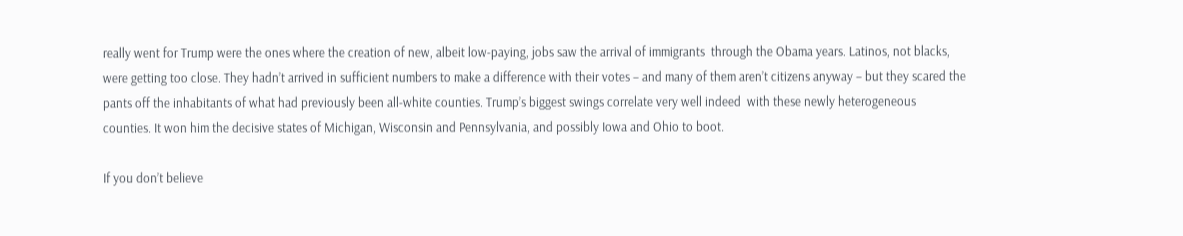really went for Trump were the ones where the creation of new, albeit low-paying, jobs saw the arrival of immigrants  through the Obama years. Latinos, not blacks, were getting too close. They hadn’t arrived in sufficient numbers to make a difference with their votes – and many of them aren’t citizens anyway – but they scared the pants off the inhabitants of what had previously been all-white counties. Trump’s biggest swings correlate very well indeed  with these newly heterogeneous counties. It won him the decisive states of Michigan, Wisconsin and Pennsylvania, and possibly Iowa and Ohio to boot.

If you don’t believe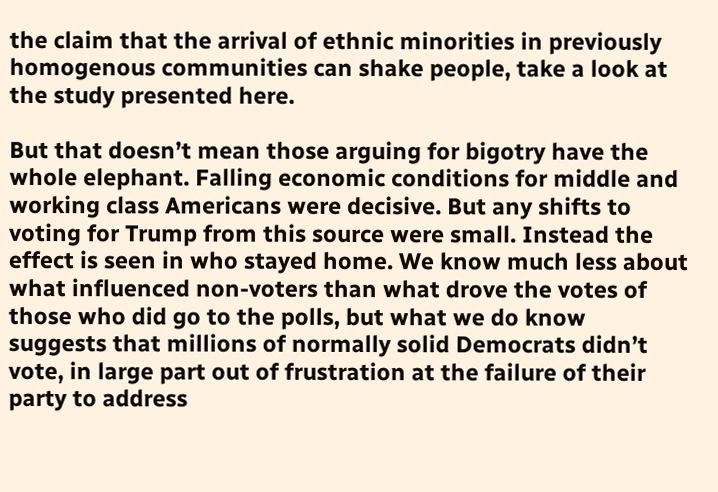the claim that the arrival of ethnic minorities in previously homogenous communities can shake people, take a look at the study presented here.

But that doesn’t mean those arguing for bigotry have the whole elephant. Falling economic conditions for middle and working class Americans were decisive. But any shifts to voting for Trump from this source were small. Instead the effect is seen in who stayed home. We know much less about what influenced non-voters than what drove the votes of those who did go to the polls, but what we do know  suggests that millions of normally solid Democrats didn’t vote, in large part out of frustration at the failure of their party to address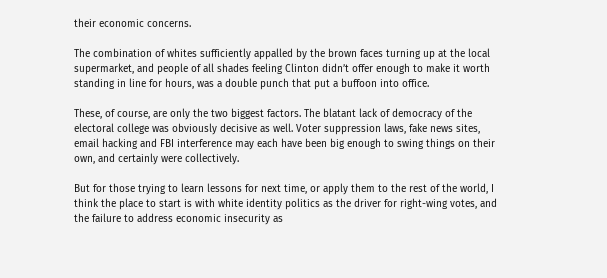their economic concerns.

The combination of whites sufficiently appalled by the brown faces turning up at the local supermarket, and people of all shades feeling Clinton didn’t offer enough to make it worth standing in line for hours, was a double punch that put a buffoon into office.

These, of course, are only the two biggest factors. The blatant lack of democracy of the electoral college was obviously decisive as well. Voter suppression laws, fake news sites, email hacking and FBI interference may each have been big enough to swing things on their own, and certainly were collectively.

But for those trying to learn lessons for next time, or apply them to the rest of the world, I think the place to start is with white identity politics as the driver for right-wing votes, and the failure to address economic insecurity as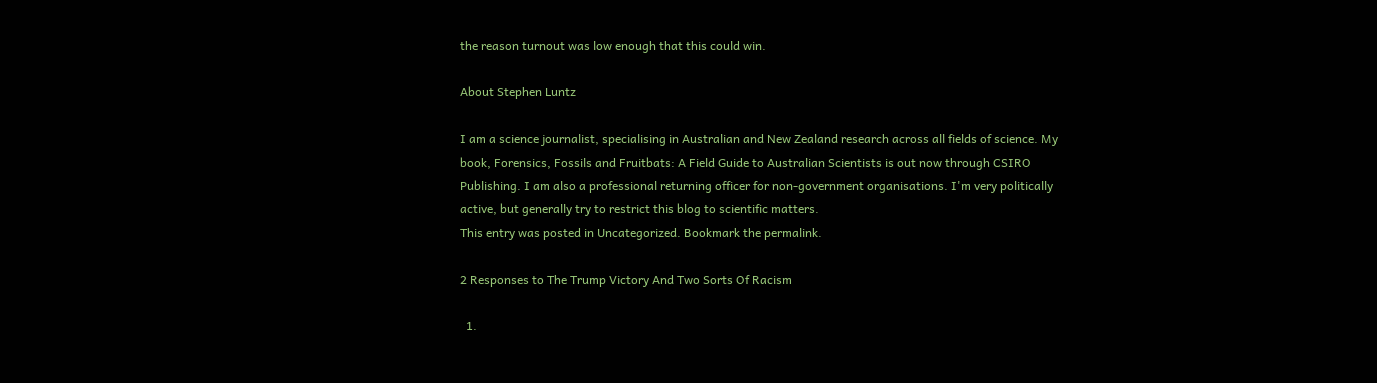the reason turnout was low enough that this could win.

About Stephen Luntz

I am a science journalist, specialising in Australian and New Zealand research across all fields of science. My book, Forensics, Fossils and Fruitbats: A Field Guide to Australian Scientists is out now through CSIRO Publishing. I am also a professional returning officer for non-government organisations. I'm very politically active, but generally try to restrict this blog to scientific matters.
This entry was posted in Uncategorized. Bookmark the permalink.

2 Responses to The Trump Victory And Two Sorts Of Racism

  1.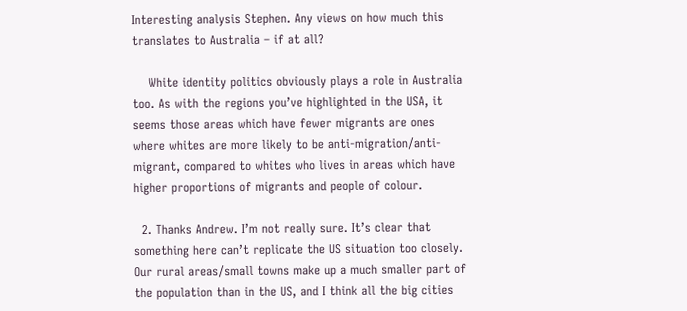Interesting analysis Stephen. Any views on how much this translates to Australia – if at all?

    White identity politics obviously plays a role in Australia too. As with the regions you’ve highlighted in the USA, it seems those areas which have fewer migrants are ones where whites are more likely to be anti-migration/anti-migrant, compared to whites who lives in areas which have higher proportions of migrants and people of colour.

  2. Thanks Andrew. I’m not really sure. It’s clear that something here can’t replicate the US situation too closely. Our rural areas/small towns make up a much smaller part of the population than in the US, and I think all the big cities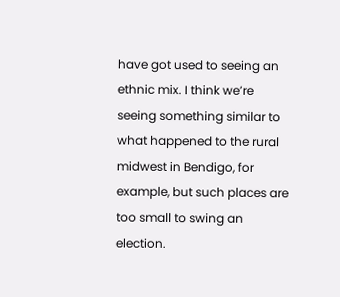have got used to seeing an ethnic mix. I think we’re seeing something similar to what happened to the rural midwest in Bendigo, for example, but such places are too small to swing an election.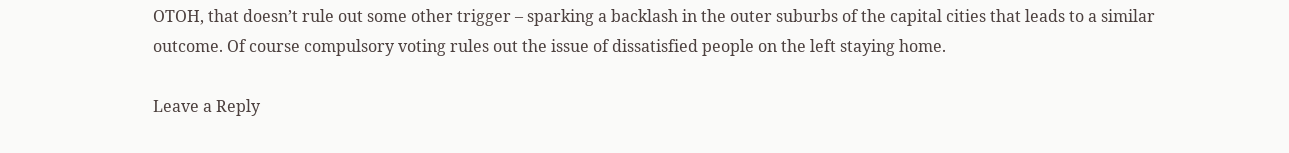OTOH, that doesn’t rule out some other trigger – sparking a backlash in the outer suburbs of the capital cities that leads to a similar outcome. Of course compulsory voting rules out the issue of dissatisfied people on the left staying home.

Leave a Reply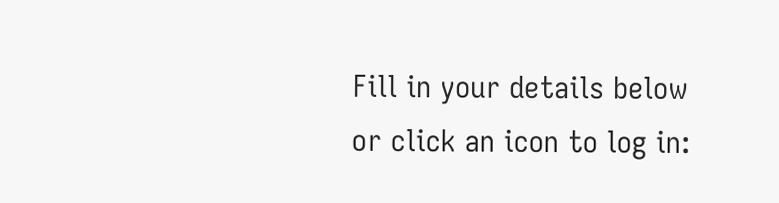Fill in your details below or click an icon to log in: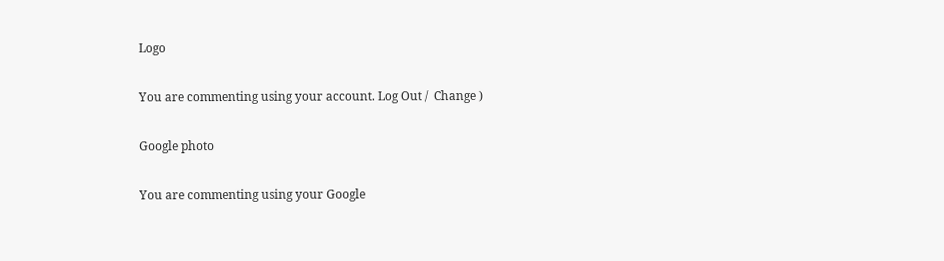Logo

You are commenting using your account. Log Out /  Change )

Google photo

You are commenting using your Google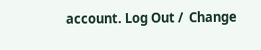account. Log Out /  Change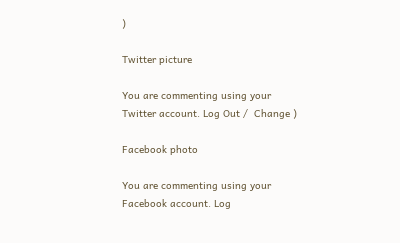)

Twitter picture

You are commenting using your Twitter account. Log Out /  Change )

Facebook photo

You are commenting using your Facebook account. Log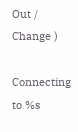Out /  Change )

Connecting to %s